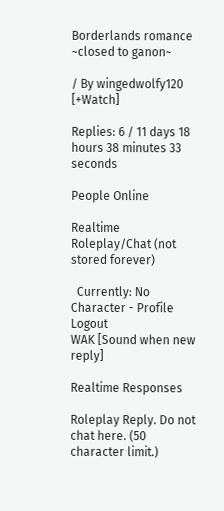Borderlands romance ~closed to ganon~

/ By wingedwolfy120 [+Watch]

Replies: 6 / 11 days 18 hours 38 minutes 33 seconds

People Online

Realtime Roleplay/Chat (not stored forever)

  Currently: No Character - Profile Logout
WAK [Sound when new reply]

Realtime Responses

Roleplay Reply. Do not chat here. (50 character limit.)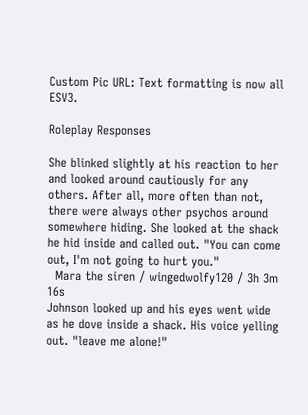Custom Pic URL: Text formatting is now all ESV3.

Roleplay Responses

She blinked slightly at his reaction to her and looked around cautiously for any others. After all, more often than not, there were always other psychos around somewhere hiding. She looked at the shack he hid inside and called out. "You can come out, I'm not going to hurt you."
  Mara the siren / wingedwolfy120 / 3h 3m 16s
Johnson looked up and his eyes went wide as he dove inside a shack. His voice yelling out. "leave me alone!"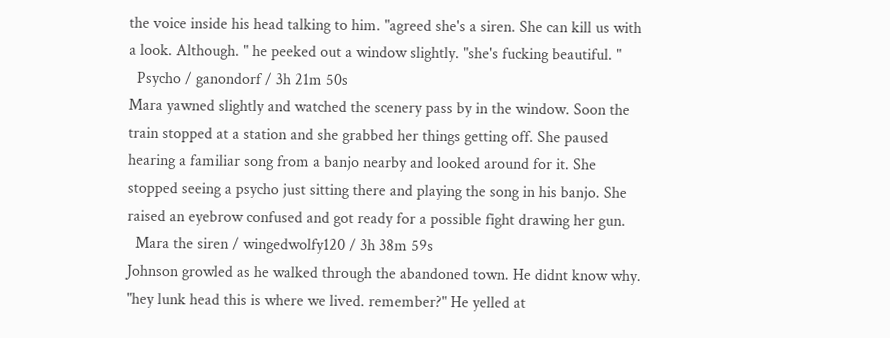the voice inside his head talking to him. "agreed she's a siren. She can kill us with a look. Although. " he peeked out a window slightly. "she's fucking beautiful. "
  Psycho / ganondorf / 3h 21m 50s
Mara yawned slightly and watched the scenery pass by in the window. Soon the train stopped at a station and she grabbed her things getting off. She paused hearing a familiar song from a banjo nearby and looked around for it. She stopped seeing a psycho just sitting there and playing the song in his banjo. She raised an eyebrow confused and got ready for a possible fight drawing her gun.
  Mara the siren / wingedwolfy120 / 3h 38m 59s
Johnson growled as he walked through the abandoned town. He didnt know why. "hey lunk head this is where we lived. remember?" He yelled at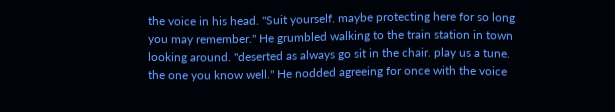the voice in his head. "Suit yourself. maybe protecting here for so long you may remember." He grumbled walking to the train station in town looking around. "deserted as always go sit in the chair. play us a tune. the one you know well." He nodded agreeing for once with the voice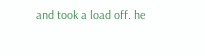and took a load off. he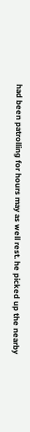had been patrolling for hours may as well rest. he picked up the nearby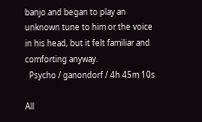banjo and began to play an unknown tune to him or the voice in his head, but it felt familiar and comforting anyway.
  Psycho / ganondorf / 4h 45m 10s

All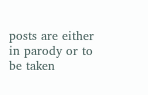posts are either in parody or to be taken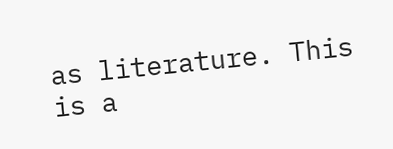as literature. This is a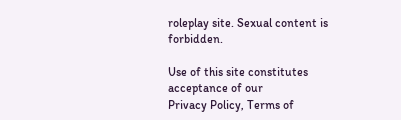roleplay site. Sexual content is forbidden.

Use of this site constitutes acceptance of our
Privacy Policy, Terms of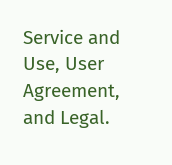Service and Use, User Agreement, and Legal.